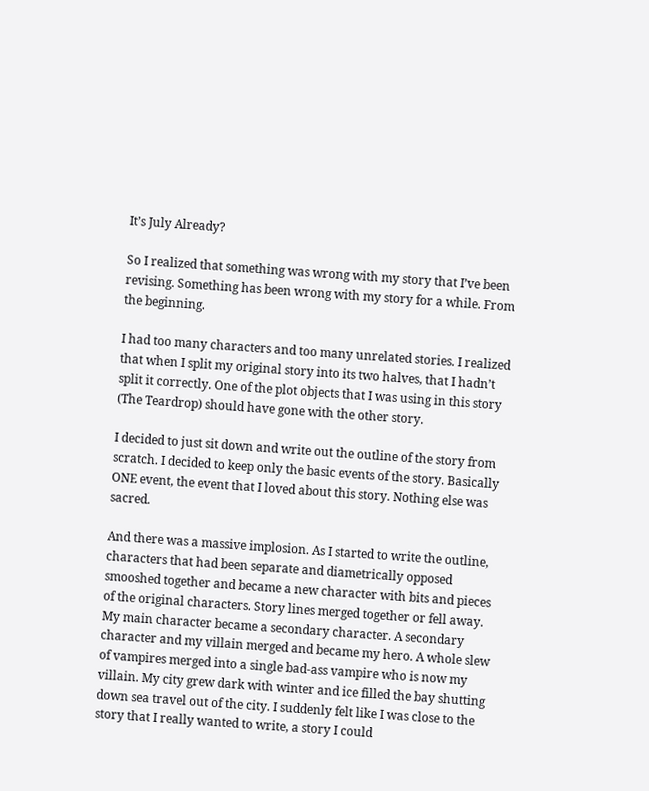It’s July Already?

So I realized that something was wrong with my story that I’ve been revising. Something has been wrong with my story for a while. From the beginning.

I had too many characters and too many unrelated stories. I realized that when I split my original story into its two halves, that I hadn’t split it correctly. One of the plot objects that I was using in this story (The Teardrop) should have gone with the other story.

I decided to just sit down and write out the outline of the story from scratch. I decided to keep only the basic events of the story. Basically ONE event, the event that I loved about this story. Nothing else was sacred.

And there was a massive implosion. As I started to write the outline, characters that had been separate and diametrically opposed smooshed together and became a new character with bits and pieces of the original characters. Story lines merged together or fell away. My main character became a secondary character. A secondary character and my villain merged and became my hero. A whole slew of vampires merged into a single bad-ass vampire who is now my villain. My city grew dark with winter and ice filled the bay shutting down sea travel out of the city. I suddenly felt like I was close to the story that I really wanted to write, a story I could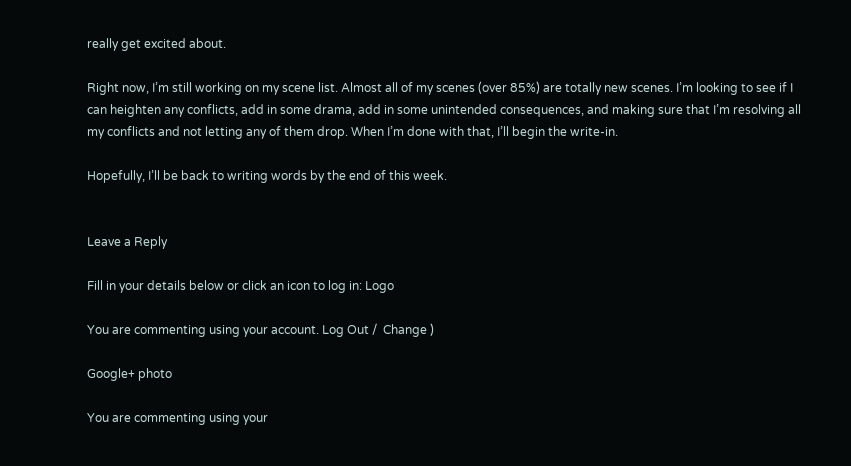really get excited about.

Right now, I’m still working on my scene list. Almost all of my scenes (over 85%) are totally new scenes. I’m looking to see if I can heighten any conflicts, add in some drama, add in some unintended consequences, and making sure that I’m resolving all my conflicts and not letting any of them drop. When I’m done with that, I’ll begin the write-in.

Hopefully, I’ll be back to writing words by the end of this week.


Leave a Reply

Fill in your details below or click an icon to log in: Logo

You are commenting using your account. Log Out /  Change )

Google+ photo

You are commenting using your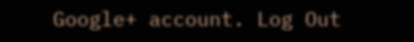Google+ account. Log Out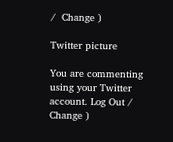/  Change )

Twitter picture

You are commenting using your Twitter account. Log Out /  Change )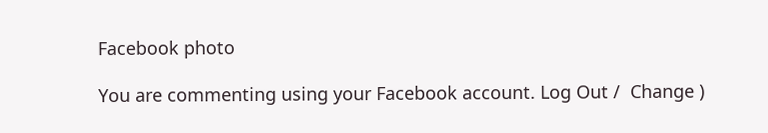Facebook photo

You are commenting using your Facebook account. Log Out /  Change )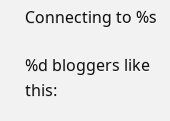Connecting to %s

%d bloggers like this: